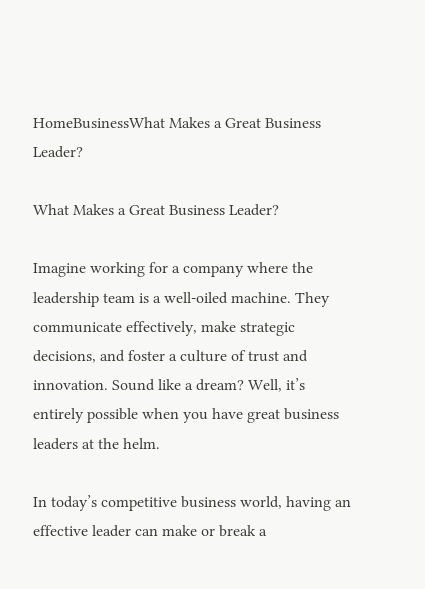HomeBusinessWhat Makes a Great Business Leader?

What Makes a Great Business Leader?

Imagine working for a company where the leadership team is a well-oiled machine. They communicate effectively, make strategic decisions, and foster a culture of trust and innovation. Sound like a dream? Well, it’s entirely possible when you have great business leaders at the helm.

In today’s competitive business world, having an effective leader can make or break a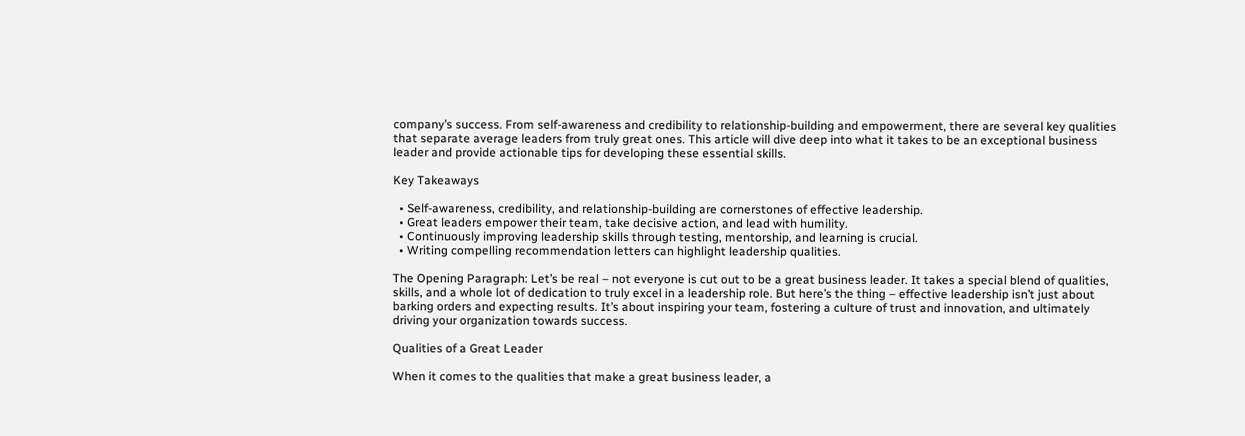company’s success. From self-awareness and credibility to relationship-building and empowerment, there are several key qualities that separate average leaders from truly great ones. This article will dive deep into what it takes to be an exceptional business leader and provide actionable tips for developing these essential skills.

Key Takeaways

  • Self-awareness, credibility, and relationship-building are cornerstones of effective leadership.
  • Great leaders empower their team, take decisive action, and lead with humility.
  • Continuously improving leadership skills through testing, mentorship, and learning is crucial.
  • Writing compelling recommendation letters can highlight leadership qualities.

The Opening Paragraph: Let’s be real – not everyone is cut out to be a great business leader. It takes a special blend of qualities, skills, and a whole lot of dedication to truly excel in a leadership role. But here’s the thing – effective leadership isn’t just about barking orders and expecting results. It’s about inspiring your team, fostering a culture of trust and innovation, and ultimately driving your organization towards success.

Qualities of a Great Leader

When it comes to the qualities that make a great business leader, a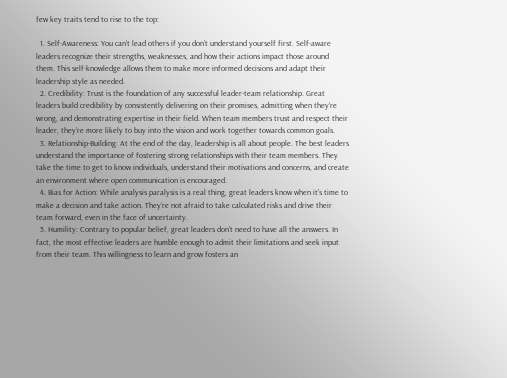few key traits tend to rise to the top:

  1. Self-Awareness: You can’t lead others if you don’t understand yourself first. Self-aware leaders recognize their strengths, weaknesses, and how their actions impact those around them. This self-knowledge allows them to make more informed decisions and adapt their leadership style as needed.
  2. Credibility: Trust is the foundation of any successful leader-team relationship. Great leaders build credibility by consistently delivering on their promises, admitting when they’re wrong, and demonstrating expertise in their field. When team members trust and respect their leader, they’re more likely to buy into the vision and work together towards common goals.
  3. Relationship-Building: At the end of the day, leadership is all about people. The best leaders understand the importance of fostering strong relationships with their team members. They take the time to get to know individuals, understand their motivations and concerns, and create an environment where open communication is encouraged.
  4. Bias for Action: While analysis paralysis is a real thing, great leaders know when it’s time to make a decision and take action. They’re not afraid to take calculated risks and drive their team forward, even in the face of uncertainty.
  5. Humility: Contrary to popular belief, great leaders don’t need to have all the answers. In fact, the most effective leaders are humble enough to admit their limitations and seek input from their team. This willingness to learn and grow fosters an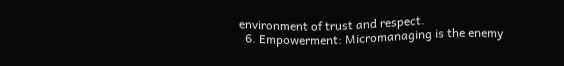environment of trust and respect.
  6. Empowerment: Micromanaging is the enemy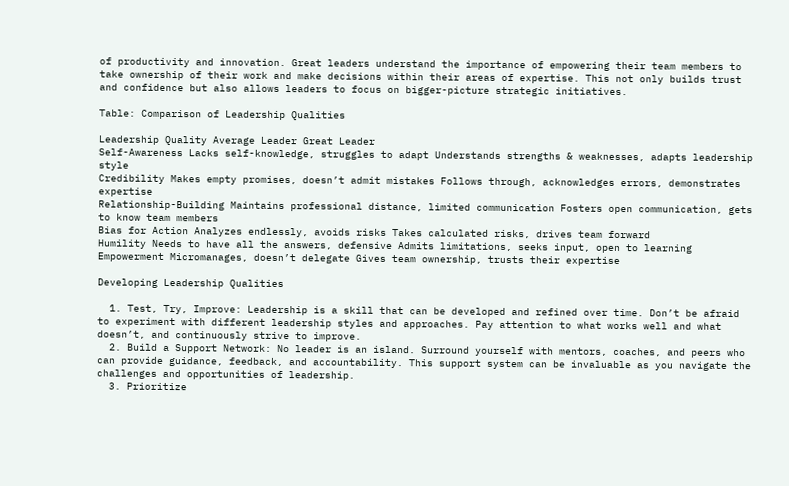of productivity and innovation. Great leaders understand the importance of empowering their team members to take ownership of their work and make decisions within their areas of expertise. This not only builds trust and confidence but also allows leaders to focus on bigger-picture strategic initiatives.

Table: Comparison of Leadership Qualities

Leadership Quality Average Leader Great Leader
Self-Awareness Lacks self-knowledge, struggles to adapt Understands strengths & weaknesses, adapts leadership style
Credibility Makes empty promises, doesn’t admit mistakes Follows through, acknowledges errors, demonstrates expertise
Relationship-Building Maintains professional distance, limited communication Fosters open communication, gets to know team members
Bias for Action Analyzes endlessly, avoids risks Takes calculated risks, drives team forward
Humility Needs to have all the answers, defensive Admits limitations, seeks input, open to learning
Empowerment Micromanages, doesn’t delegate Gives team ownership, trusts their expertise

Developing Leadership Qualities

  1. Test, Try, Improve: Leadership is a skill that can be developed and refined over time. Don’t be afraid to experiment with different leadership styles and approaches. Pay attention to what works well and what doesn’t, and continuously strive to improve.
  2. Build a Support Network: No leader is an island. Surround yourself with mentors, coaches, and peers who can provide guidance, feedback, and accountability. This support system can be invaluable as you navigate the challenges and opportunities of leadership.
  3. Prioritize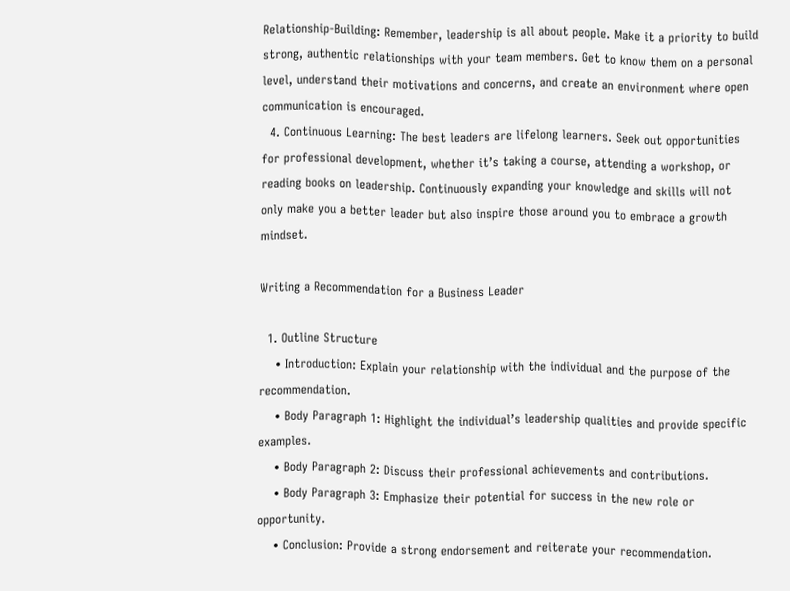Relationship-Building: Remember, leadership is all about people. Make it a priority to build strong, authentic relationships with your team members. Get to know them on a personal level, understand their motivations and concerns, and create an environment where open communication is encouraged.
  4. Continuous Learning: The best leaders are lifelong learners. Seek out opportunities for professional development, whether it’s taking a course, attending a workshop, or reading books on leadership. Continuously expanding your knowledge and skills will not only make you a better leader but also inspire those around you to embrace a growth mindset.

Writing a Recommendation for a Business Leader

  1. Outline Structure
    • Introduction: Explain your relationship with the individual and the purpose of the recommendation.
    • Body Paragraph 1: Highlight the individual’s leadership qualities and provide specific examples.
    • Body Paragraph 2: Discuss their professional achievements and contributions.
    • Body Paragraph 3: Emphasize their potential for success in the new role or opportunity.
    • Conclusion: Provide a strong endorsement and reiterate your recommendation.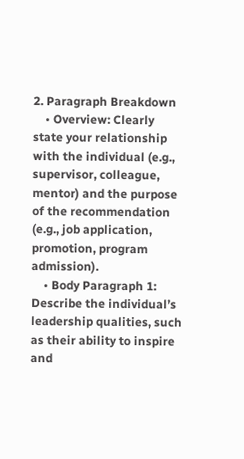2. Paragraph Breakdown
    • Overview: Clearly state your relationship with the individual (e.g., supervisor, colleague, mentor) and the purpose of the recommendation (e.g., job application, promotion, program admission).
    • Body Paragraph 1: Describe the individual’s leadership qualities, such as their ability to inspire and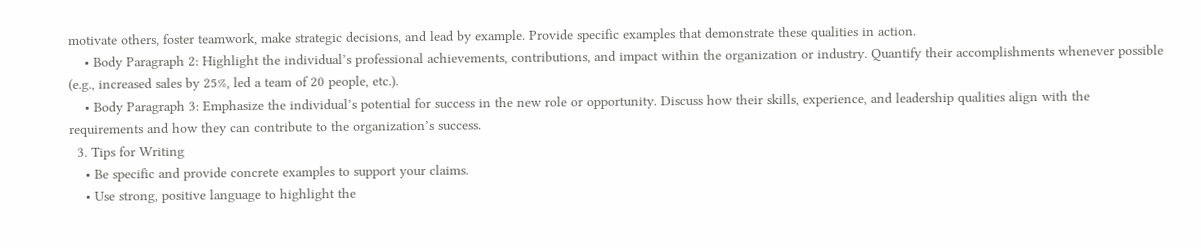motivate others, foster teamwork, make strategic decisions, and lead by example. Provide specific examples that demonstrate these qualities in action.
    • Body Paragraph 2: Highlight the individual’s professional achievements, contributions, and impact within the organization or industry. Quantify their accomplishments whenever possible (e.g., increased sales by 25%, led a team of 20 people, etc.).
    • Body Paragraph 3: Emphasize the individual’s potential for success in the new role or opportunity. Discuss how their skills, experience, and leadership qualities align with the requirements and how they can contribute to the organization’s success.
  3. Tips for Writing
    • Be specific and provide concrete examples to support your claims.
    • Use strong, positive language to highlight the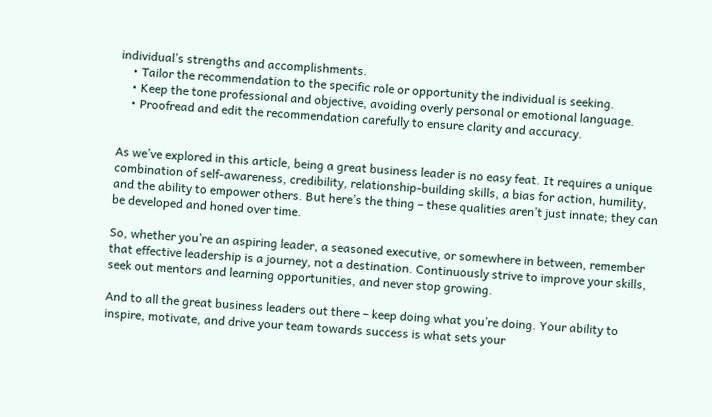individual’s strengths and accomplishments.
    • Tailor the recommendation to the specific role or opportunity the individual is seeking.
    • Keep the tone professional and objective, avoiding overly personal or emotional language.
    • Proofread and edit the recommendation carefully to ensure clarity and accuracy.


As we’ve explored in this article, being a great business leader is no easy feat. It requires a unique combination of self-awareness, credibility, relationship-building skills, a bias for action, humility, and the ability to empower others. But here’s the thing – these qualities aren’t just innate; they can be developed and honed over time.

So, whether you’re an aspiring leader, a seasoned executive, or somewhere in between, remember that effective leadership is a journey, not a destination. Continuously strive to improve your skills, seek out mentors and learning opportunities, and never stop growing.

And to all the great business leaders out there – keep doing what you’re doing. Your ability to inspire, motivate, and drive your team towards success is what sets your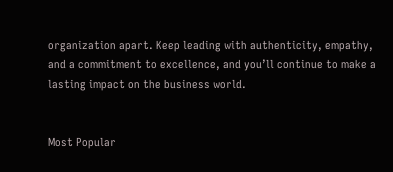organization apart. Keep leading with authenticity, empathy, and a commitment to excellence, and you’ll continue to make a lasting impact on the business world.


Most Popular